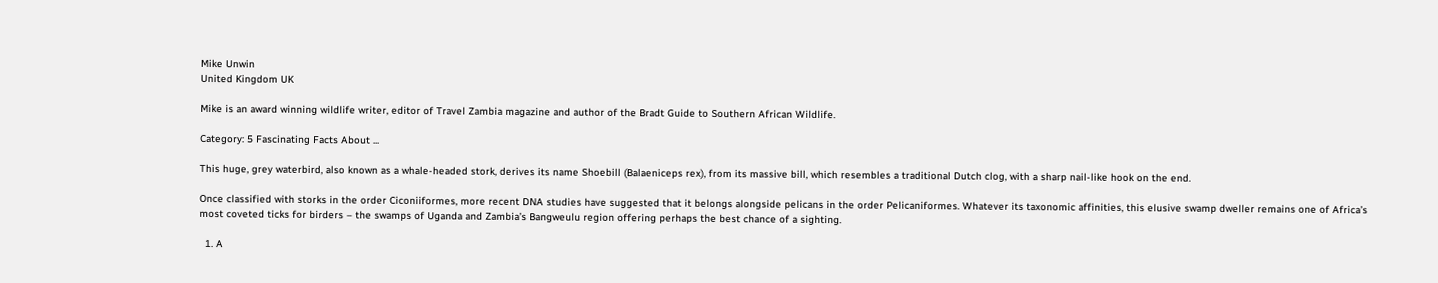Mike Unwin
United Kingdom UK

Mike is an award winning wildlife writer, editor of Travel Zambia magazine and author of the Bradt Guide to Southern African Wildlife.

Category: 5 Fascinating Facts About ...

This huge, grey waterbird, also known as a whale-headed stork, derives its name Shoebill (Balaeniceps rex), from its massive bill, which resembles a traditional Dutch clog, with a sharp nail-like hook on the end.

Once classified with storks in the order Ciconiiformes, more recent DNA studies have suggested that it belongs alongside pelicans in the order Pelicaniformes. Whatever its taxonomic affinities, this elusive swamp dweller remains one of Africa’s most coveted ticks for birders – the swamps of Uganda and Zambia’s Bangweulu region offering perhaps the best chance of a sighting.

  1. A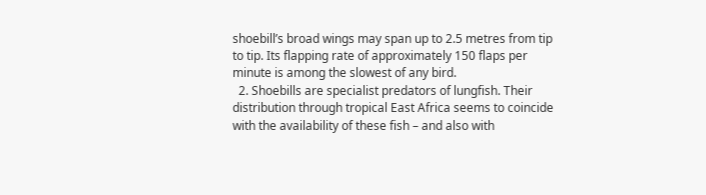shoebill’s broad wings may span up to 2.5 metres from tip to tip. Its flapping rate of approximately 150 flaps per minute is among the slowest of any bird.
  2. Shoebills are specialist predators of lungfish. Their distribution through tropical East Africa seems to coincide with the availability of these fish – and also with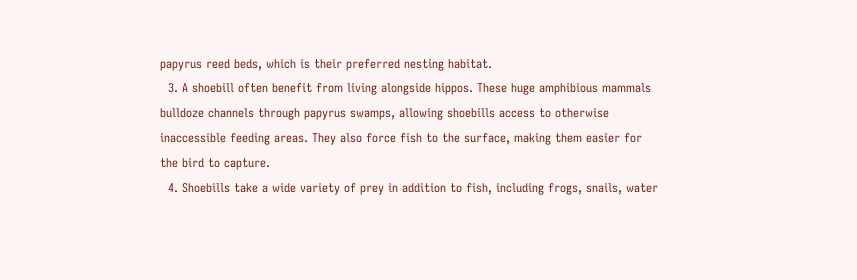papyrus reed beds, which is their preferred nesting habitat.
  3. A shoebill often benefit from living alongside hippos. These huge amphibious mammals bulldoze channels through papyrus swamps, allowing shoebills access to otherwise inaccessible feeding areas. They also force fish to the surface, making them easier for the bird to capture.
  4. Shoebills take a wide variety of prey in addition to fish, including frogs, snails, water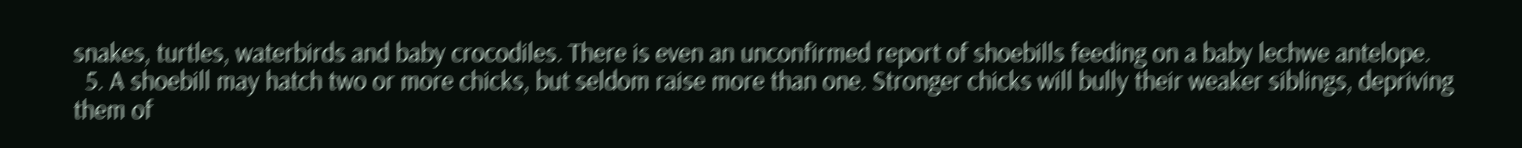snakes, turtles, waterbirds and baby crocodiles. There is even an unconfirmed report of shoebills feeding on a baby lechwe antelope.
  5. A shoebill may hatch two or more chicks, but seldom raise more than one. Stronger chicks will bully their weaker siblings, depriving them of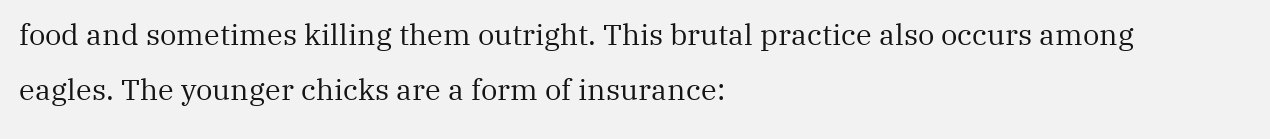food and sometimes killing them outright. This brutal practice also occurs among eagles. The younger chicks are a form of insurance: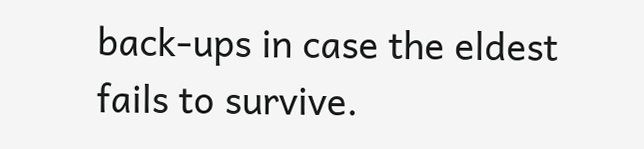back-ups in case the eldest fails to survive.